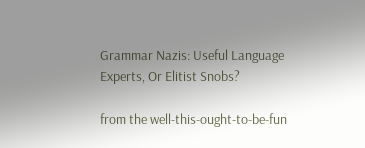Grammar Nazis: Useful Language Experts, Or Elitist Snobs?

from the well-this-ought-to-be-fun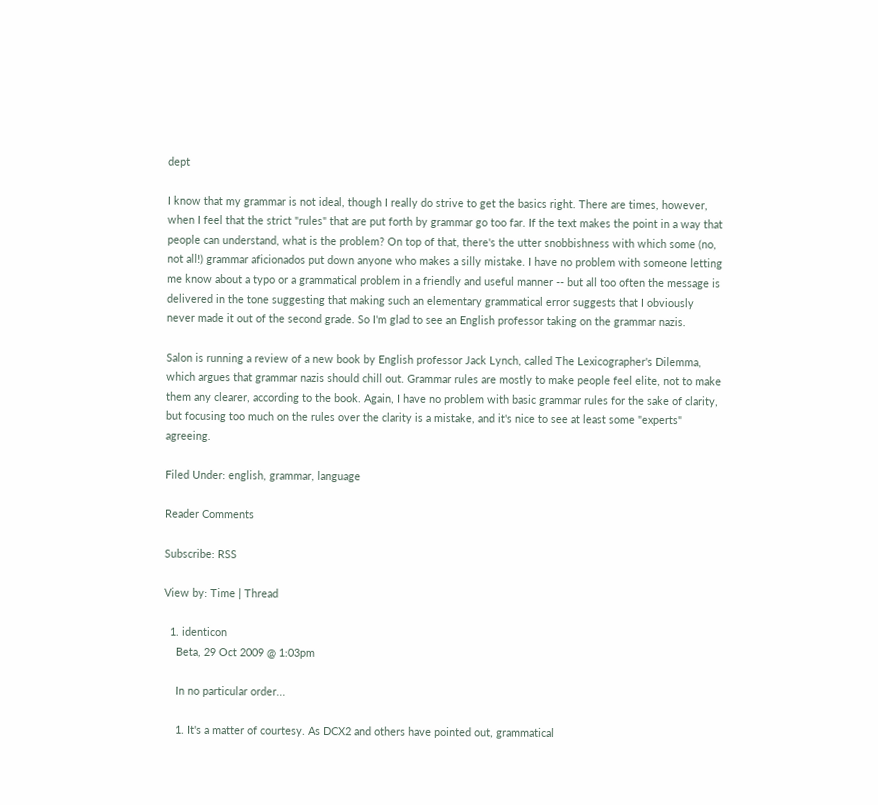dept

I know that my grammar is not ideal, though I really do strive to get the basics right. There are times, however, when I feel that the strict "rules" that are put forth by grammar go too far. If the text makes the point in a way that people can understand, what is the problem? On top of that, there's the utter snobbishness with which some (no, not all!) grammar aficionados put down anyone who makes a silly mistake. I have no problem with someone letting me know about a typo or a grammatical problem in a friendly and useful manner -- but all too often the message is delivered in the tone suggesting that making such an elementary grammatical error suggests that I obviously never made it out of the second grade. So I'm glad to see an English professor taking on the grammar nazis.

Salon is running a review of a new book by English professor Jack Lynch, called The Lexicographer's Dilemma, which argues that grammar nazis should chill out. Grammar rules are mostly to make people feel elite, not to make them any clearer, according to the book. Again, I have no problem with basic grammar rules for the sake of clarity, but focusing too much on the rules over the clarity is a mistake, and it's nice to see at least some "experts" agreeing.

Filed Under: english, grammar, language

Reader Comments

Subscribe: RSS

View by: Time | Thread

  1. identicon
    Beta, 29 Oct 2009 @ 1:03pm

    In no particular order...

    1. It's a matter of courtesy. As DCX2 and others have pointed out, grammatical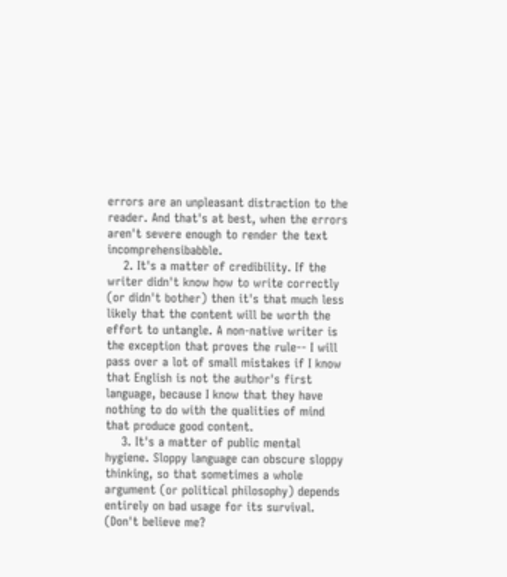errors are an unpleasant distraction to the reader. And that's at best, when the errors aren't severe enough to render the text incomprehensibabble.
    2. It's a matter of credibility. If the writer didn't know how to write correctly (or didn't bother) then it's that much less likely that the content will be worth the effort to untangle. A non-native writer is the exception that proves the rule-- I will pass over a lot of small mistakes if I know that English is not the author's first language, because I know that they have nothing to do with the qualities of mind that produce good content.
    3. It's a matter of public mental hygiene. Sloppy language can obscure sloppy thinking, so that sometimes a whole argument (or political philosophy) depends entirely on bad usage for its survival. (Don't believe me?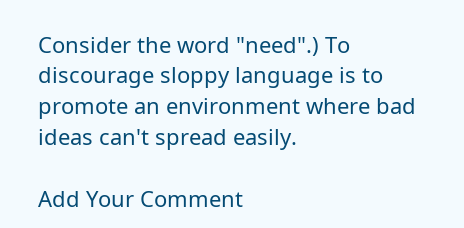Consider the word "need".) To discourage sloppy language is to promote an environment where bad ideas can't spread easily.

Add Your Comment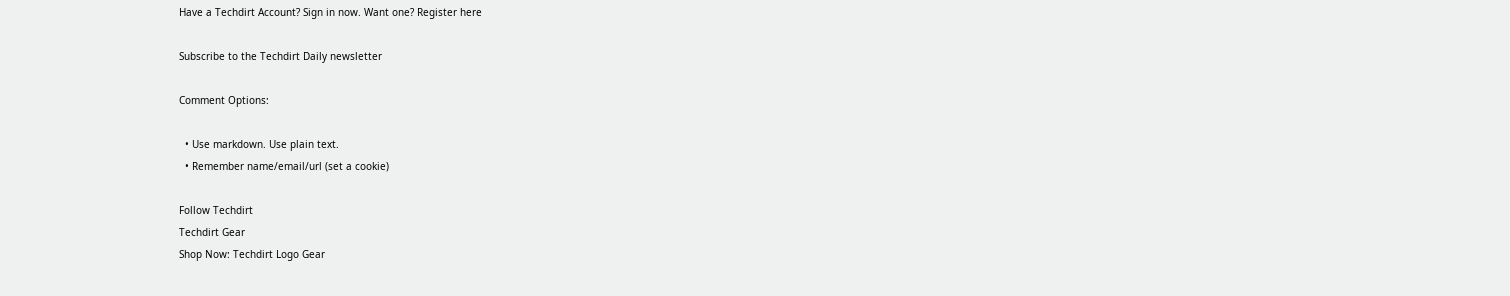Have a Techdirt Account? Sign in now. Want one? Register here

Subscribe to the Techdirt Daily newsletter

Comment Options:

  • Use markdown. Use plain text.
  • Remember name/email/url (set a cookie)

Follow Techdirt
Techdirt Gear
Shop Now: Techdirt Logo Gear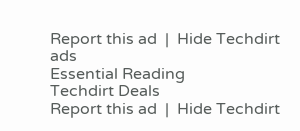Report this ad  |  Hide Techdirt ads
Essential Reading
Techdirt Deals
Report this ad  |  Hide Techdirt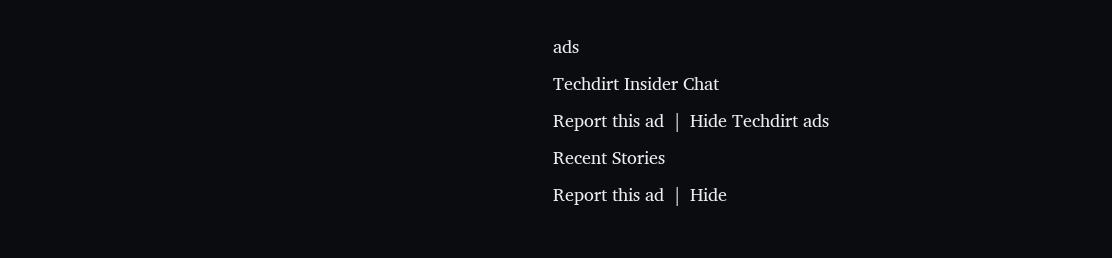ads
Techdirt Insider Chat
Report this ad  |  Hide Techdirt ads
Recent Stories
Report this ad  |  Hide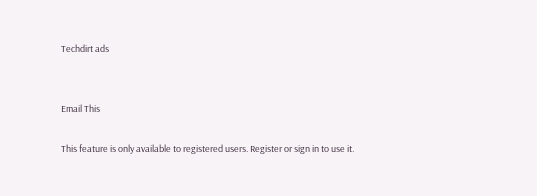Techdirt ads


Email This

This feature is only available to registered users. Register or sign in to use it.